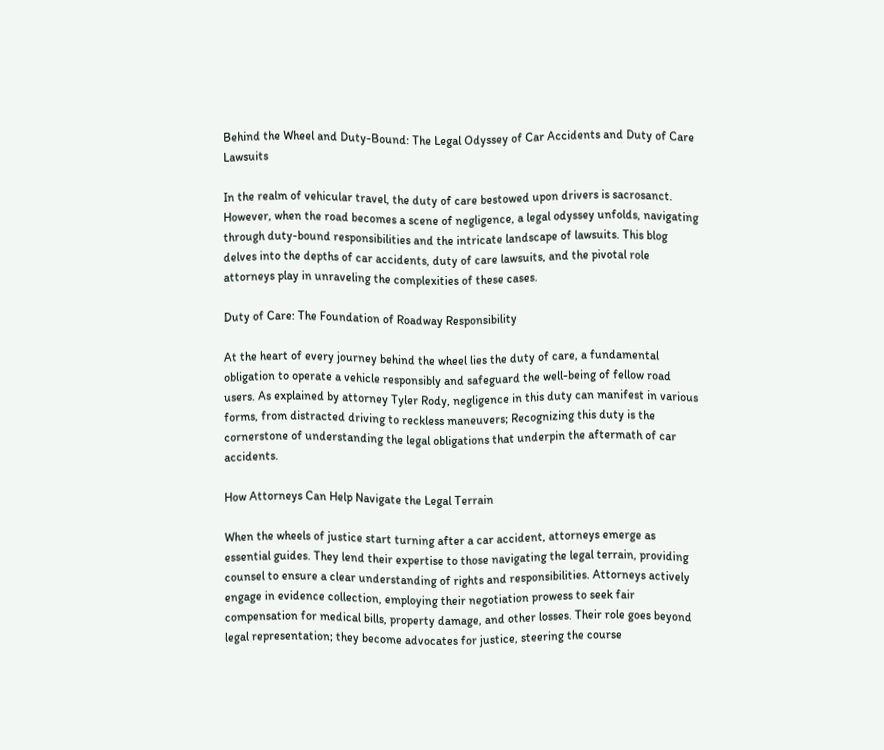Behind the Wheel and Duty-Bound: The Legal Odyssey of Car Accidents and Duty of Care Lawsuits

In the realm of vehicular travel, the duty of care bestowed upon drivers is sacrosanct. However, when the road becomes a scene of negligence, a legal odyssey unfolds, navigating through duty-bound responsibilities and the intricate landscape of lawsuits. This blog delves into the depths of car accidents, duty of care lawsuits, and the pivotal role attorneys play in unraveling the complexities of these cases.

Duty of Care: The Foundation of Roadway Responsibility

At the heart of every journey behind the wheel lies the duty of care, a fundamental obligation to operate a vehicle responsibly and safeguard the well-being of fellow road users. As explained by attorney Tyler Rody, negligence in this duty can manifest in various forms, from distracted driving to reckless maneuvers; Recognizing this duty is the cornerstone of understanding the legal obligations that underpin the aftermath of car accidents.

How Attorneys Can Help Navigate the Legal Terrain

When the wheels of justice start turning after a car accident, attorneys emerge as essential guides. They lend their expertise to those navigating the legal terrain, providing counsel to ensure a clear understanding of rights and responsibilities. Attorneys actively engage in evidence collection, employing their negotiation prowess to seek fair compensation for medical bills, property damage, and other losses. Their role goes beyond legal representation; they become advocates for justice, steering the course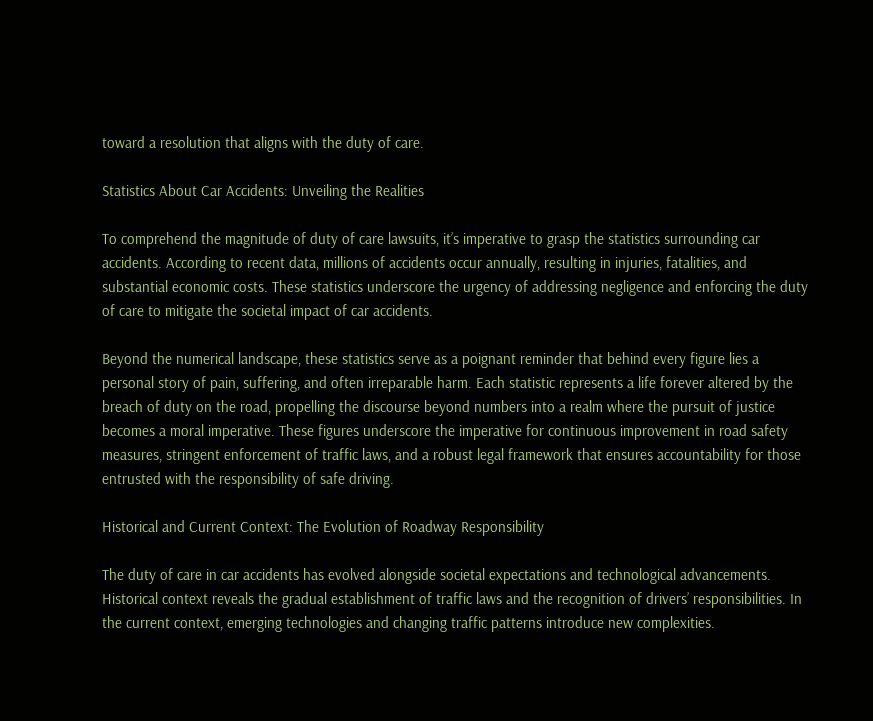toward a resolution that aligns with the duty of care.

Statistics About Car Accidents: Unveiling the Realities

To comprehend the magnitude of duty of care lawsuits, it’s imperative to grasp the statistics surrounding car accidents. According to recent data, millions of accidents occur annually, resulting in injuries, fatalities, and substantial economic costs. These statistics underscore the urgency of addressing negligence and enforcing the duty of care to mitigate the societal impact of car accidents.

Beyond the numerical landscape, these statistics serve as a poignant reminder that behind every figure lies a personal story of pain, suffering, and often irreparable harm. Each statistic represents a life forever altered by the breach of duty on the road, propelling the discourse beyond numbers into a realm where the pursuit of justice becomes a moral imperative. These figures underscore the imperative for continuous improvement in road safety measures, stringent enforcement of traffic laws, and a robust legal framework that ensures accountability for those entrusted with the responsibility of safe driving.

Historical and Current Context: The Evolution of Roadway Responsibility

The duty of care in car accidents has evolved alongside societal expectations and technological advancements. Historical context reveals the gradual establishment of traffic laws and the recognition of drivers’ responsibilities. In the current context, emerging technologies and changing traffic patterns introduce new complexities.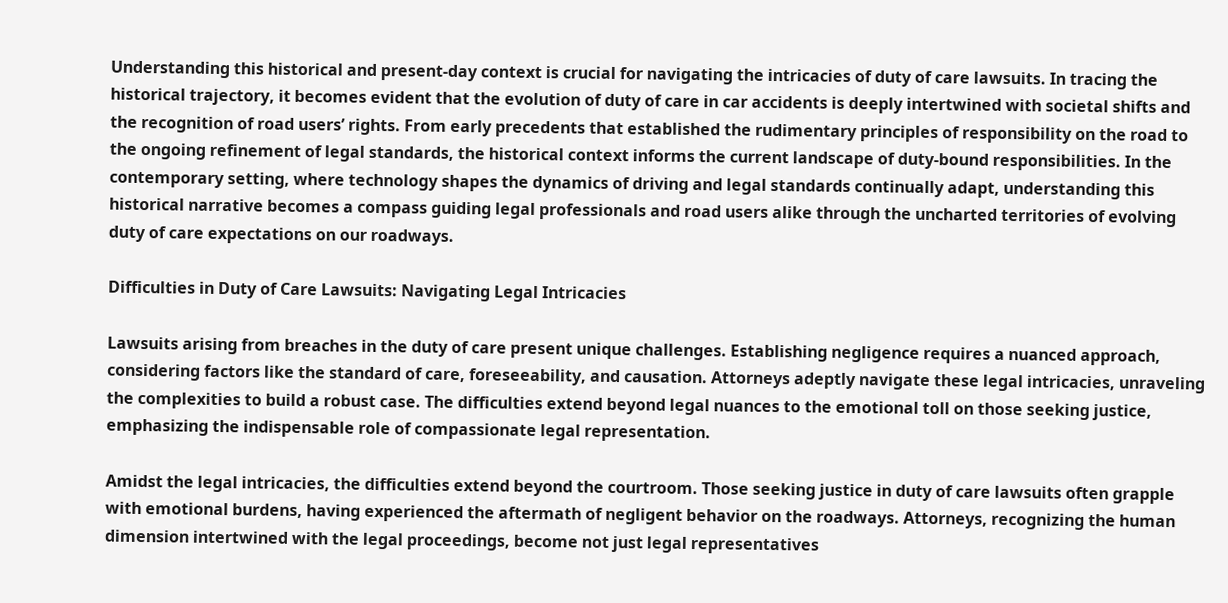Understanding this historical and present-day context is crucial for navigating the intricacies of duty of care lawsuits. In tracing the historical trajectory, it becomes evident that the evolution of duty of care in car accidents is deeply intertwined with societal shifts and the recognition of road users’ rights. From early precedents that established the rudimentary principles of responsibility on the road to the ongoing refinement of legal standards, the historical context informs the current landscape of duty-bound responsibilities. In the contemporary setting, where technology shapes the dynamics of driving and legal standards continually adapt, understanding this historical narrative becomes a compass guiding legal professionals and road users alike through the uncharted territories of evolving duty of care expectations on our roadways.

Difficulties in Duty of Care Lawsuits: Navigating Legal Intricacies

Lawsuits arising from breaches in the duty of care present unique challenges. Establishing negligence requires a nuanced approach, considering factors like the standard of care, foreseeability, and causation. Attorneys adeptly navigate these legal intricacies, unraveling the complexities to build a robust case. The difficulties extend beyond legal nuances to the emotional toll on those seeking justice, emphasizing the indispensable role of compassionate legal representation.

Amidst the legal intricacies, the difficulties extend beyond the courtroom. Those seeking justice in duty of care lawsuits often grapple with emotional burdens, having experienced the aftermath of negligent behavior on the roadways. Attorneys, recognizing the human dimension intertwined with the legal proceedings, become not just legal representatives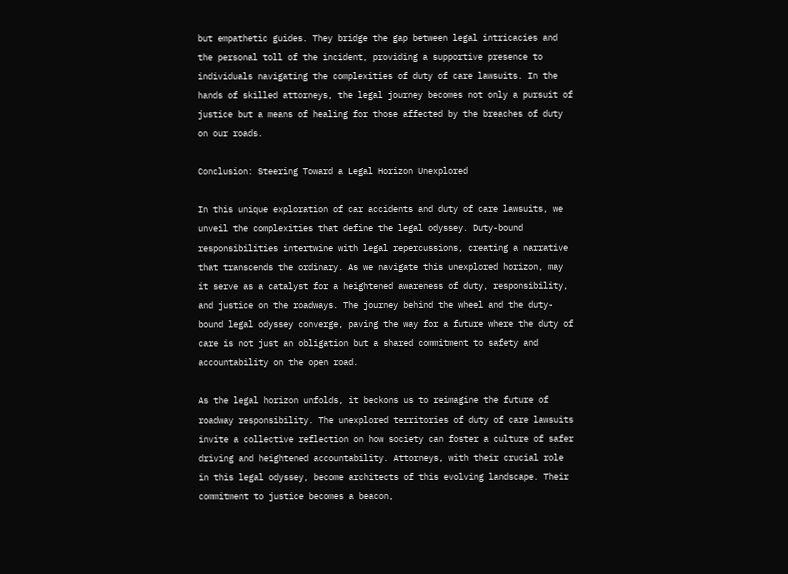but empathetic guides. They bridge the gap between legal intricacies and the personal toll of the incident, providing a supportive presence to individuals navigating the complexities of duty of care lawsuits. In the hands of skilled attorneys, the legal journey becomes not only a pursuit of justice but a means of healing for those affected by the breaches of duty on our roads.

Conclusion: Steering Toward a Legal Horizon Unexplored

In this unique exploration of car accidents and duty of care lawsuits, we unveil the complexities that define the legal odyssey. Duty-bound responsibilities intertwine with legal repercussions, creating a narrative that transcends the ordinary. As we navigate this unexplored horizon, may it serve as a catalyst for a heightened awareness of duty, responsibility, and justice on the roadways. The journey behind the wheel and the duty-bound legal odyssey converge, paving the way for a future where the duty of care is not just an obligation but a shared commitment to safety and accountability on the open road.

As the legal horizon unfolds, it beckons us to reimagine the future of roadway responsibility. The unexplored territories of duty of care lawsuits invite a collective reflection on how society can foster a culture of safer driving and heightened accountability. Attorneys, with their crucial role in this legal odyssey, become architects of this evolving landscape. Their commitment to justice becomes a beacon,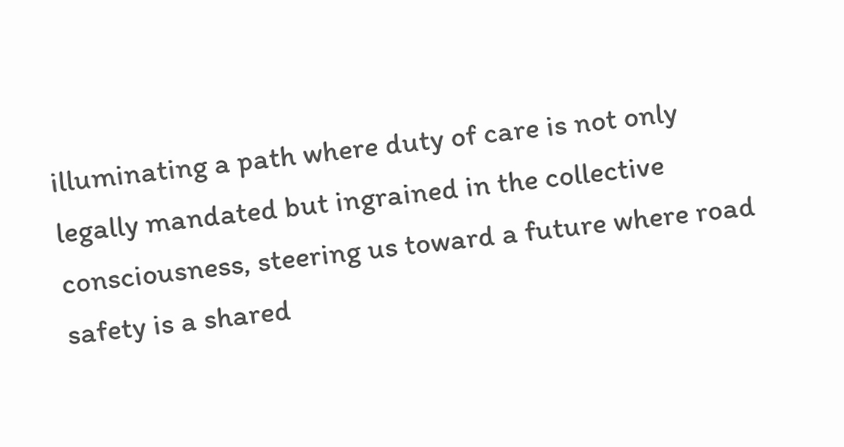illuminating a path where duty of care is not only legally mandated but ingrained in the collective consciousness, steering us toward a future where road safety is a shared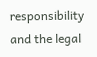responsibility and the legal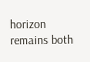horizon remains both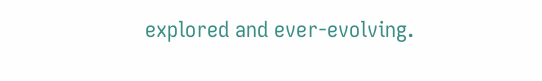explored and ever-evolving.